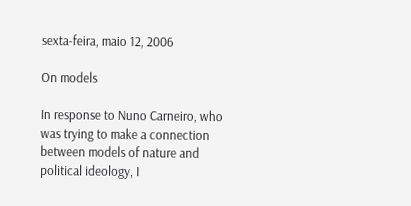sexta-feira, maio 12, 2006

On models

In response to Nuno Carneiro, who was trying to make a connection between models of nature and political ideology, I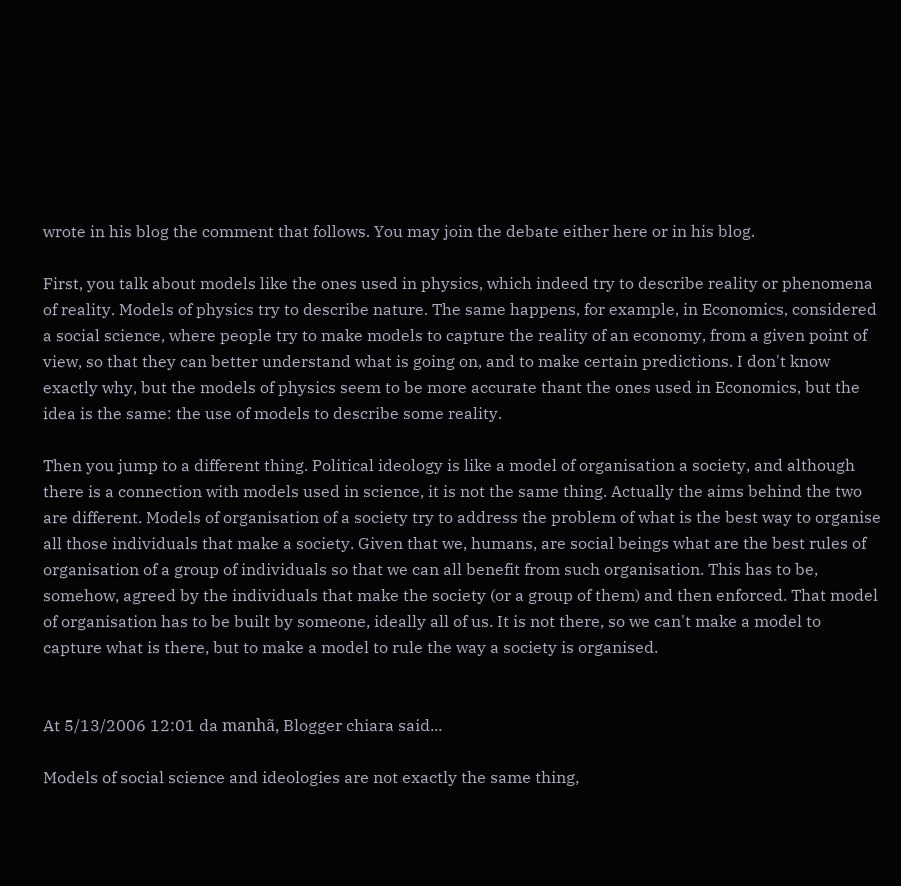wrote in his blog the comment that follows. You may join the debate either here or in his blog.

First, you talk about models like the ones used in physics, which indeed try to describe reality or phenomena of reality. Models of physics try to describe nature. The same happens, for example, in Economics, considered a social science, where people try to make models to capture the reality of an economy, from a given point of view, so that they can better understand what is going on, and to make certain predictions. I don't know exactly why, but the models of physics seem to be more accurate thant the ones used in Economics, but the idea is the same: the use of models to describe some reality.

Then you jump to a different thing. Political ideology is like a model of organisation a society, and although there is a connection with models used in science, it is not the same thing. Actually the aims behind the two are different. Models of organisation of a society try to address the problem of what is the best way to organise all those individuals that make a society. Given that we, humans, are social beings what are the best rules of organisation of a group of individuals so that we can all benefit from such organisation. This has to be, somehow, agreed by the individuals that make the society (or a group of them) and then enforced. That model of organisation has to be built by someone, ideally all of us. It is not there, so we can't make a model to capture what is there, but to make a model to rule the way a society is organised.


At 5/13/2006 12:01 da manhã, Blogger chiara said...

Models of social science and ideologies are not exactly the same thing,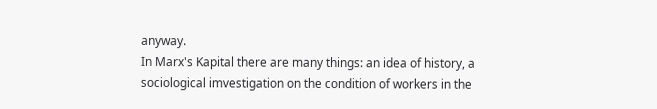anyway.
In Marx's Kapital there are many things: an idea of history, a sociological imvestigation on the condition of workers in the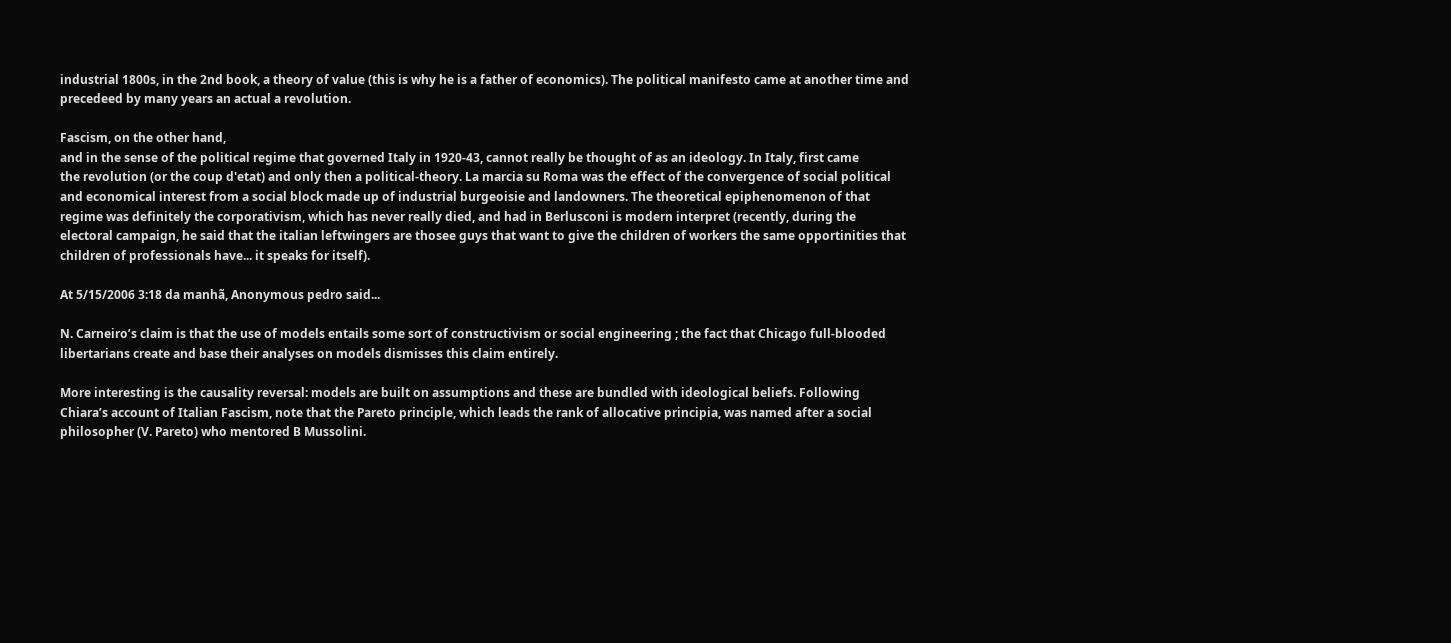industrial 1800s, in the 2nd book, a theory of value (this is why he is a father of economics). The political manifesto came at another time and precedeed by many years an actual a revolution.

Fascism, on the other hand,
and in the sense of the political regime that governed Italy in 1920-43, cannot really be thought of as an ideology. In Italy, first came
the revolution (or the coup d'etat) and only then a political-theory. La marcia su Roma was the effect of the convergence of social political and economical interest from a social block made up of industrial burgeoisie and landowners. The theoretical epiphenomenon of that regime was definitely the corporativism, which has never really died, and had in Berlusconi is modern interpret (recently, during the electoral campaign, he said that the italian leftwingers are thosee guys that want to give the children of workers the same opportinities that children of professionals have... it speaks for itself).

At 5/15/2006 3:18 da manhã, Anonymous pedro said...

N. Carneiro’s claim is that the use of models entails some sort of constructivism or social engineering ; the fact that Chicago full-blooded libertarians create and base their analyses on models dismisses this claim entirely.

More interesting is the causality reversal: models are built on assumptions and these are bundled with ideological beliefs. Following Chiara’s account of Italian Fascism, note that the Pareto principle, which leads the rank of allocative principia, was named after a social philosopher (V. Pareto) who mentored B Mussolini.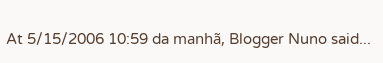At 5/15/2006 10:59 da manhã, Blogger Nuno said...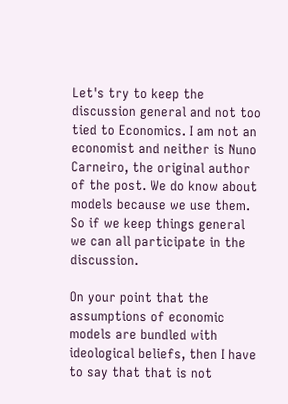Let's try to keep the discussion general and not too tied to Economics. I am not an economist and neither is Nuno Carneiro, the original author of the post. We do know about models because we use them. So if we keep things general we can all participate in the discussion.

On your point that the assumptions of economic models are bundled with ideological beliefs, then I have to say that that is not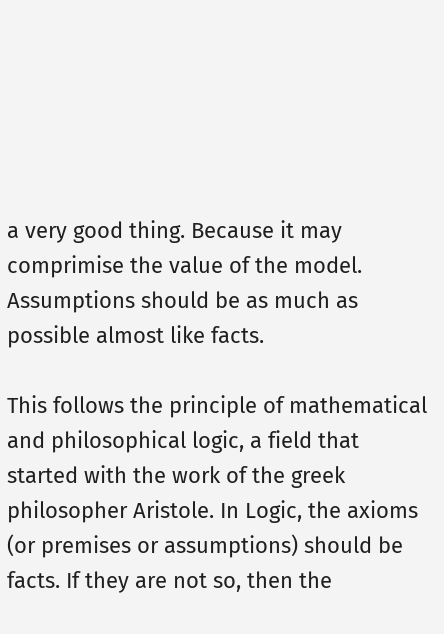a very good thing. Because it may comprimise the value of the model. Assumptions should be as much as possible almost like facts.

This follows the principle of mathematical and philosophical logic, a field that started with the work of the greek philosopher Aristole. In Logic, the axioms (or premises or assumptions) should be facts. If they are not so, then the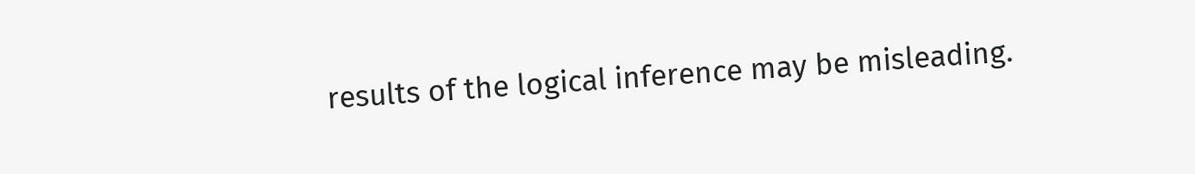results of the logical inference may be misleading.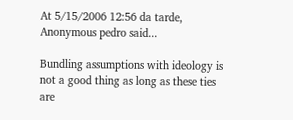At 5/15/2006 12:56 da tarde, Anonymous pedro said...

Bundling assumptions with ideology is not a good thing as long as these ties are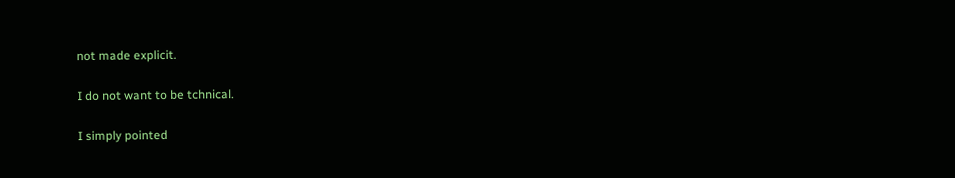not made explicit.

I do not want to be tchnical.

I simply pointed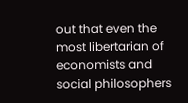out that even the most libertarian of economists and social philosophers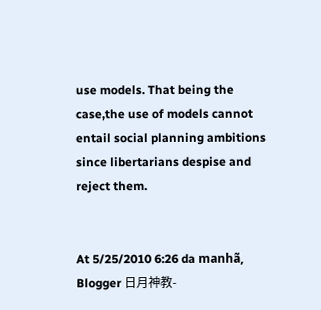use models. That being the case,the use of models cannot entail social planning ambitions since libertarians despise and reject them.


At 5/25/2010 6:26 da manhã, Blogger 日月神教-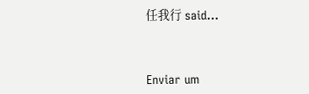任我行 said...



Enviar um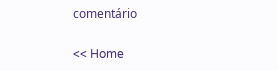comentário

<< Home